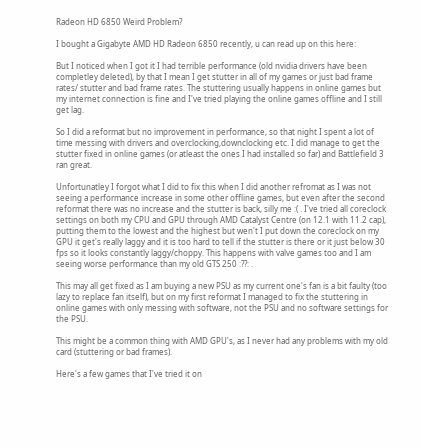Radeon HD 6850 Weird Problem?

I bought a Gigabyte AMD HD Radeon 6850 recently, u can read up on this here:

But I noticed when I got it I had terrible performance (old nvidia drivers have been completley deleted), by that I mean I get stutter in all of my games or just bad frame rates/ stutter and bad frame rates. The stuttering usually happens in online games but my internet connection is fine and I've tried playing the online games offline and I still get lag.

So I did a reformat but no improvement in performance, so that night I spent a lot of time messing with drivers and overclocking,downclocking etc. I did manage to get the stutter fixed in online games (or atleast the ones I had installed so far) and Battlefield 3 ran great.

Unfortunatley I forgot what I did to fix this when I did another refromat as I was not seeing a performance increase in some other offline games, but even after the second reformat there was no increase and the stutter is back, silly me :( . I've tried all coreclock settings on both my CPU and GPU through AMD Catalyst Centre (on 12.1 with 11.2 cap), putting them to the lowest and the highest but wen't I put down the coreclock on my GPU it get's really laggy and it is too hard to tell if the stutter is there or it just below 30 fps so it looks constantly laggy/choppy. This happens with valve games too and I am seeing worse performance than my old GTS 250 :??: .

This may all get fixed as I am buying a new PSU as my current one's fan is a bit faulty (too lazy to replace fan itself), but on my first reformat I managed to fix the stuttering in online games with only messing with software, not the PSU and no software settings for the PSU.

This might be a common thing with AMD GPU's, as I never had any problems with my old card (stuttering or bad frames).

Here's a few games that I've tried it on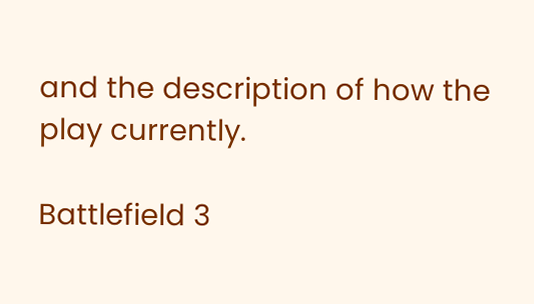and the description of how the play currently.

Battlefield 3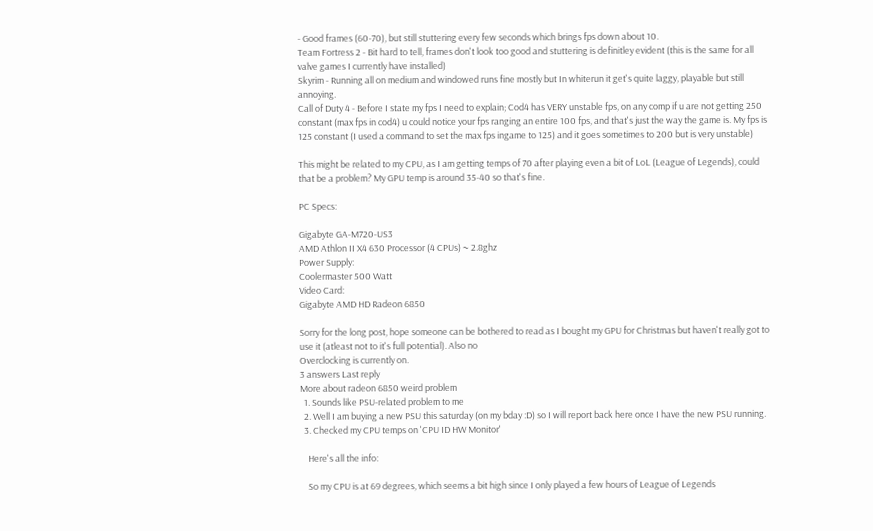- Good frames (60-70), but still stuttering every few seconds which brings fps down about 10.
Team Fortress 2 - Bit hard to tell, frames don't look too good and stuttering is definitley evident (this is the same for all valve games I currently have installed)
Skyrim - Running all on medium and windowed runs fine mostly but In whiterun it get's quite laggy, playable but still annoying.
Call of Duty 4 - Before I state my fps I need to explain; Cod4 has VERY unstable fps, on any comp if u are not getting 250 constant (max fps in cod4) u could notice your fps ranging an entire 100 fps, and that's just the way the game is. My fps is 125 constant (I used a command to set the max fps ingame to 125) and it goes sometimes to 200 but is very unstable)

This might be related to my CPU, as I am getting temps of 70 after playing even a bit of LoL (League of Legends), could that be a problem? My GPU temp is around 35-40 so that's fine.

PC Specs:

Gigabyte GA-M720-US3
AMD Athlon II X4 630 Processor (4 CPUs) ~ 2.8ghz
Power Supply:
Coolermaster 500 Watt
Video Card:
Gigabyte AMD HD Radeon 6850

Sorry for the long post, hope someone can be bothered to read as I bought my GPU for Christmas but haven't really got to use it (atleast not to it's full potential). Also no
Overclocking is currently on.
3 answers Last reply
More about radeon 6850 weird problem
  1. Sounds like PSU-related problem to me
  2. Well I am buying a new PSU this saturday (on my bday :D) so I will report back here once I have the new PSU running.
  3. Checked my CPU temps on 'CPU ID HW Monitor'

    Here's all the info:

    So my CPU is at 69 degrees, which seems a bit high since I only played a few hours of League of Legends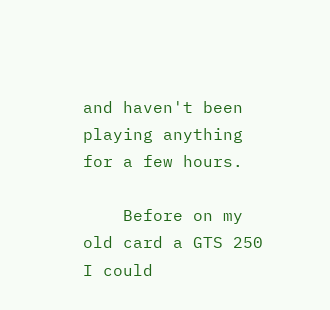and haven't been playing anything for a few hours.

    Before on my old card a GTS 250 I could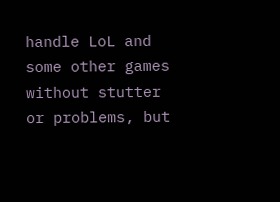handle LoL and some other games without stutter or problems, but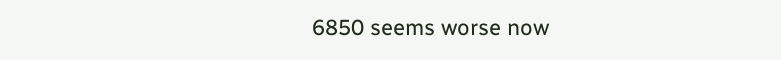6850 seems worse now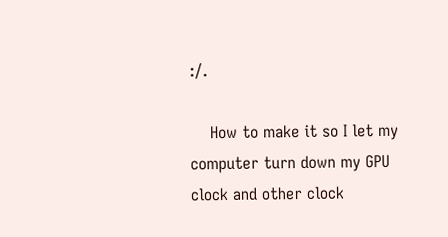:/.

    How to make it so I let my computer turn down my GPU clock and other clock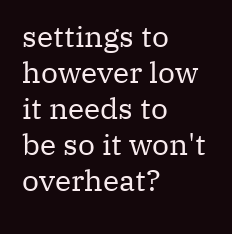settings to however low it needs to be so it won't overheat?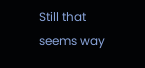Still that seems way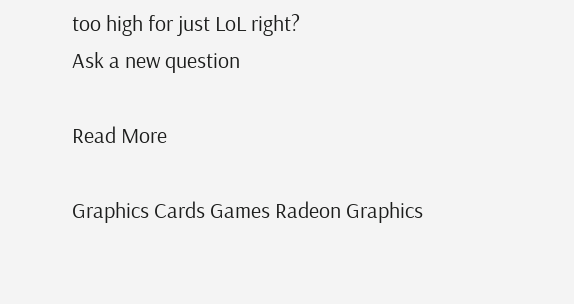too high for just LoL right?
Ask a new question

Read More

Graphics Cards Games Radeon Graphics